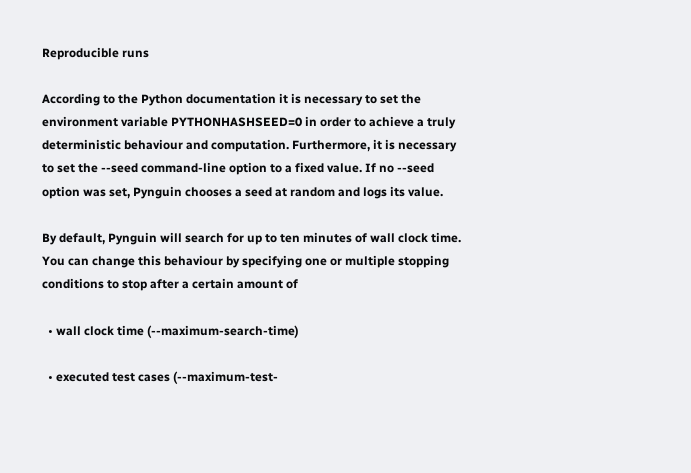Reproducible runs

According to the Python documentation it is necessary to set the environment variable PYTHONHASHSEED=0 in order to achieve a truly deterministic behaviour and computation. Furthermore, it is necessary to set the --seed command-line option to a fixed value. If no --seed option was set, Pynguin chooses a seed at random and logs its value.

By default, Pynguin will search for up to ten minutes of wall clock time. You can change this behaviour by specifying one or multiple stopping conditions to stop after a certain amount of

  • wall clock time (--maximum-search-time)

  • executed test cases (--maximum-test-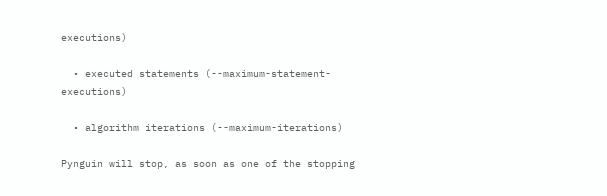executions)

  • executed statements (--maximum-statement-executions)

  • algorithm iterations (--maximum-iterations)

Pynguin will stop, as soon as one of the stopping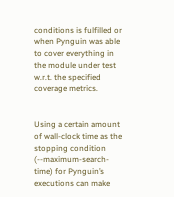conditions is fulfilled or when Pynguin was able to cover everything in the module under test w.r.t. the specified coverage metrics.


Using a certain amount of wall-clock time as the stopping condition (--maximum-search-time) for Pynguin’s executions can make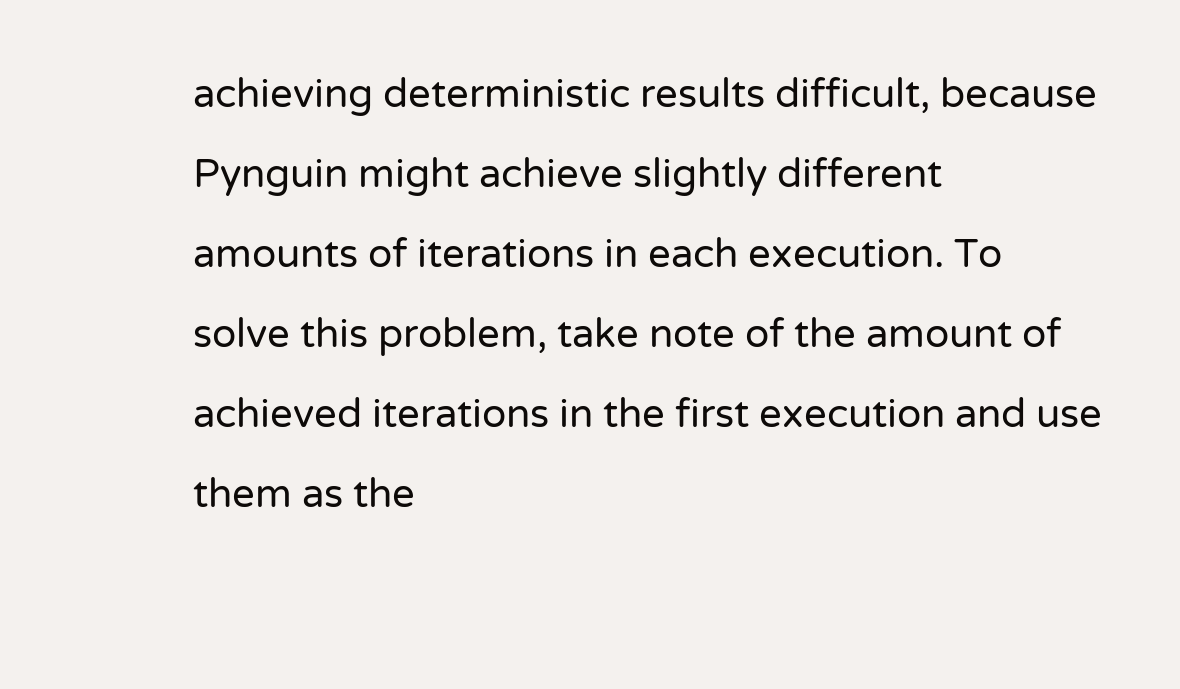achieving deterministic results difficult, because Pynguin might achieve slightly different amounts of iterations in each execution. To solve this problem, take note of the amount of achieved iterations in the first execution and use them as the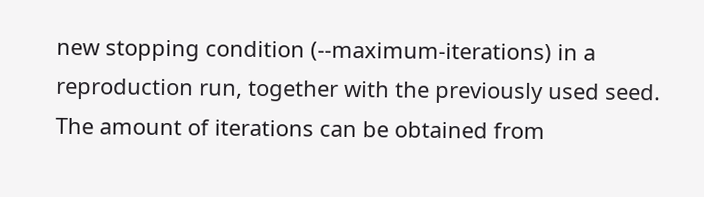new stopping condition (--maximum-iterations) in a reproduction run, together with the previously used seed. The amount of iterations can be obtained from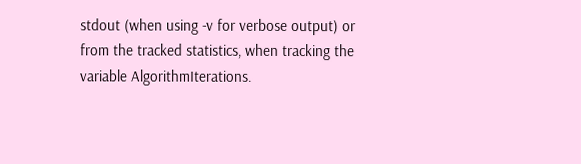stdout (when using -v for verbose output) or from the tracked statistics, when tracking the variable AlgorithmIterations.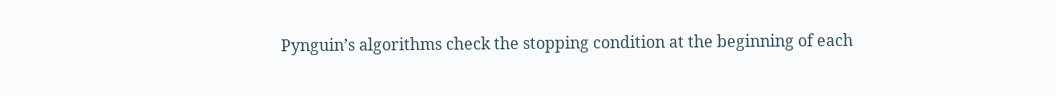Pynguin’s algorithms check the stopping condition at the beginning of each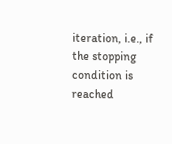iteration, i.e., if the stopping condition is reached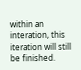within an interation, this iteration will still be finished.